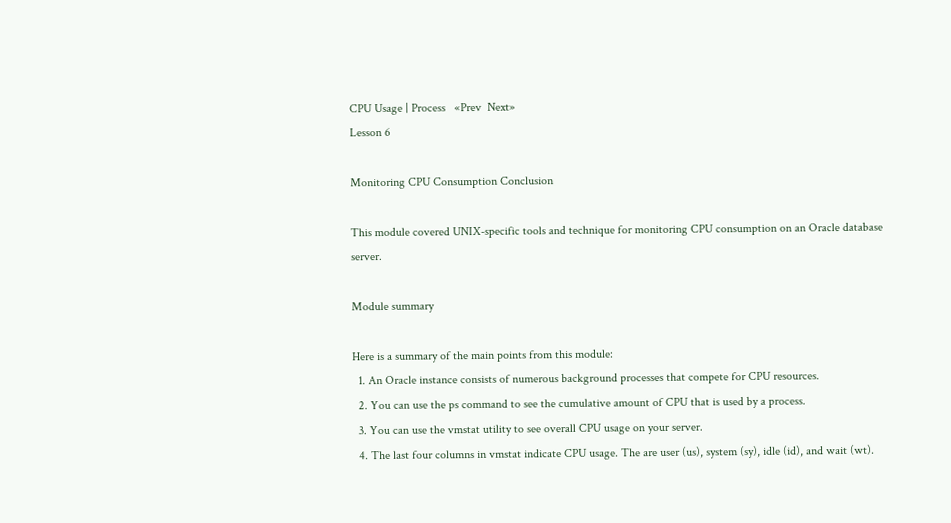CPU Usage | Process   «Prev  Next»
Lesson 6

Monitoring CPU Consumption Conclusion

This module covered UNIX-specific tools and technique for monitoring CPU consumption on an Oracle database server.

Module summary

Here is a summary of the main points from this module:
  1. An Oracle instance consists of numerous background processes that compete for CPU resources.
  2. You can use the ps command to see the cumulative amount of CPU that is used by a process.
  3. You can use the vmstat utility to see overall CPU usage on your server.
  4. The last four columns in vmstat indicate CPU usage. The are user (us), system (sy), idle (id), and wait (wt).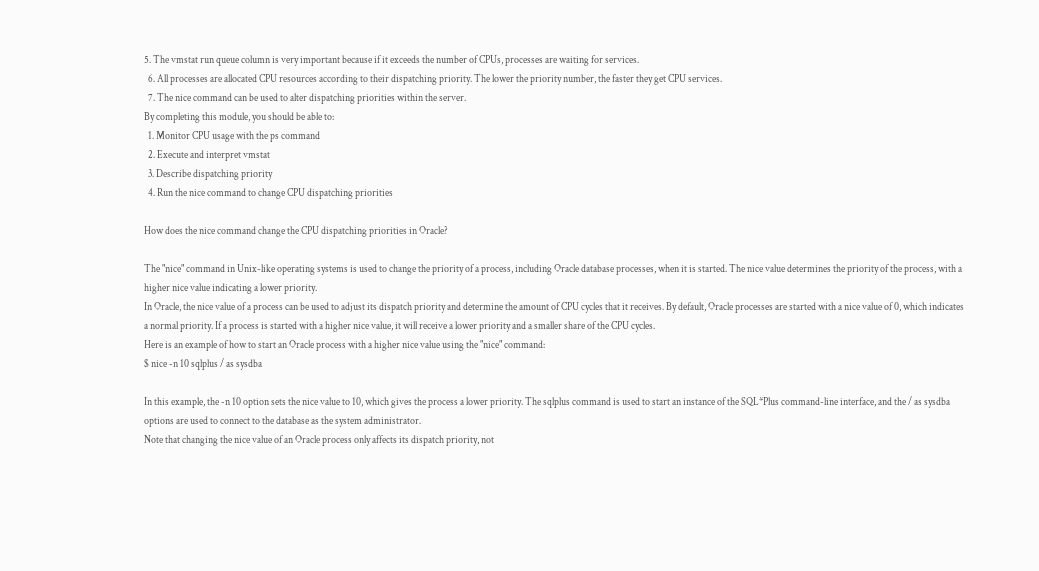5. The vmstat run queue column is very important because if it exceeds the number of CPUs, processes are waiting for services.
  6. All processes are allocated CPU resources according to their dispatching priority. The lower the priority number, the faster they get CPU services.
  7. The nice command can be used to alter dispatching priorities within the server.
By completing this module, you should be able to:
  1. Monitor CPU usage with the ps command
  2. Execute and interpret vmstat
  3. Describe dispatching priority
  4. Run the nice command to change CPU dispatching priorities

How does the nice command change the CPU dispatching priorities in Oracle?

The "nice" command in Unix-like operating systems is used to change the priority of a process, including Oracle database processes, when it is started. The nice value determines the priority of the process, with a higher nice value indicating a lower priority.
In Oracle, the nice value of a process can be used to adjust its dispatch priority and determine the amount of CPU cycles that it receives. By default, Oracle processes are started with a nice value of 0, which indicates a normal priority. If a process is started with a higher nice value, it will receive a lower priority and a smaller share of the CPU cycles.
Here is an example of how to start an Oracle process with a higher nice value using the "nice" command:
$ nice -n 10 sqlplus / as sysdba

In this example, the -n 10 option sets the nice value to 10, which gives the process a lower priority. The sqlplus command is used to start an instance of the SQL*Plus command-line interface, and the / as sysdba options are used to connect to the database as the system administrator.
Note that changing the nice value of an Oracle process only affects its dispatch priority, not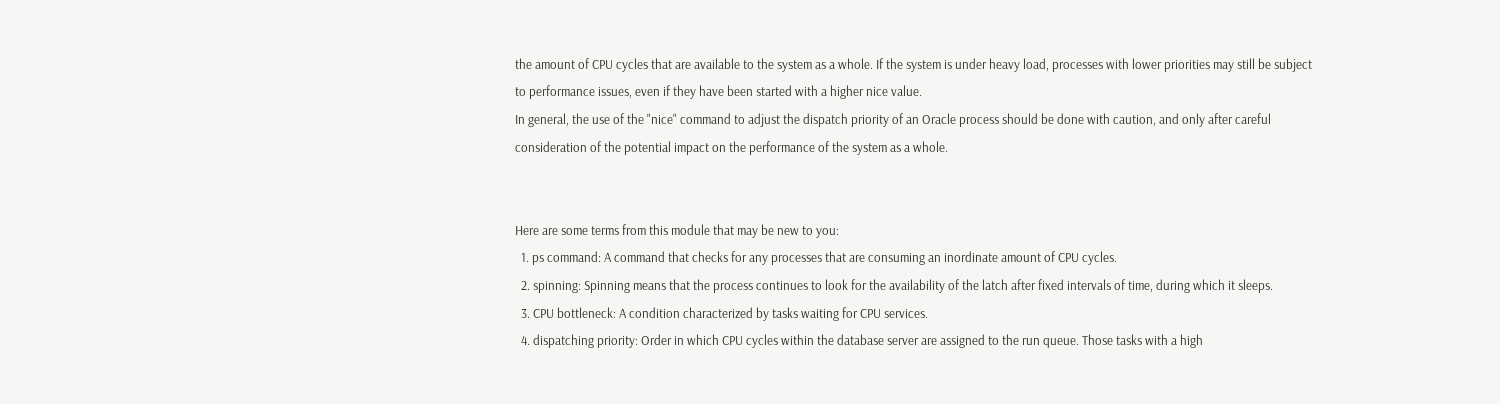the amount of CPU cycles that are available to the system as a whole. If the system is under heavy load, processes with lower priorities may still be subject to performance issues, even if they have been started with a higher nice value.
In general, the use of the "nice" command to adjust the dispatch priority of an Oracle process should be done with caution, and only after careful consideration of the potential impact on the performance of the system as a whole.


Here are some terms from this module that may be new to you:
  1. ps command: A command that checks for any processes that are consuming an inordinate amount of CPU cycles.
  2. spinning: Spinning means that the process continues to look for the availability of the latch after fixed intervals of time, during which it sleeps.
  3. CPU bottleneck: A condition characterized by tasks waiting for CPU services.
  4. dispatching priority: Order in which CPU cycles within the database server are assigned to the run queue. Those tasks with a high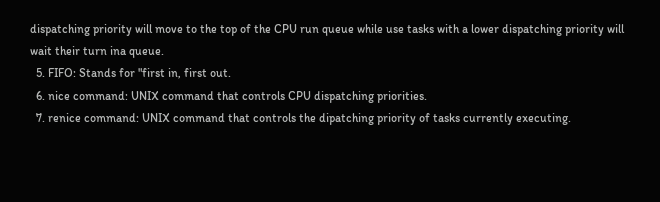dispatching priority will move to the top of the CPU run queue while use tasks with a lower dispatching priority will wait their turn ina queue.
  5. FIFO: Stands for "first in, first out.
  6. nice command: UNIX command that controls CPU dispatching priorities.
  7. renice command: UNIX command that controls the dipatching priority of tasks currently executing.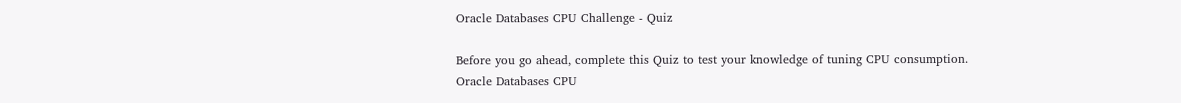Oracle Databases CPU Challenge - Quiz

Before you go ahead, complete this Quiz to test your knowledge of tuning CPU consumption.
Oracle Databases CPU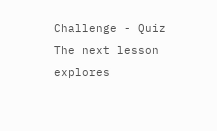Challenge - Quiz
The next lesson explores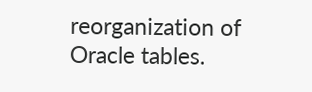reorganization of Oracle tables.